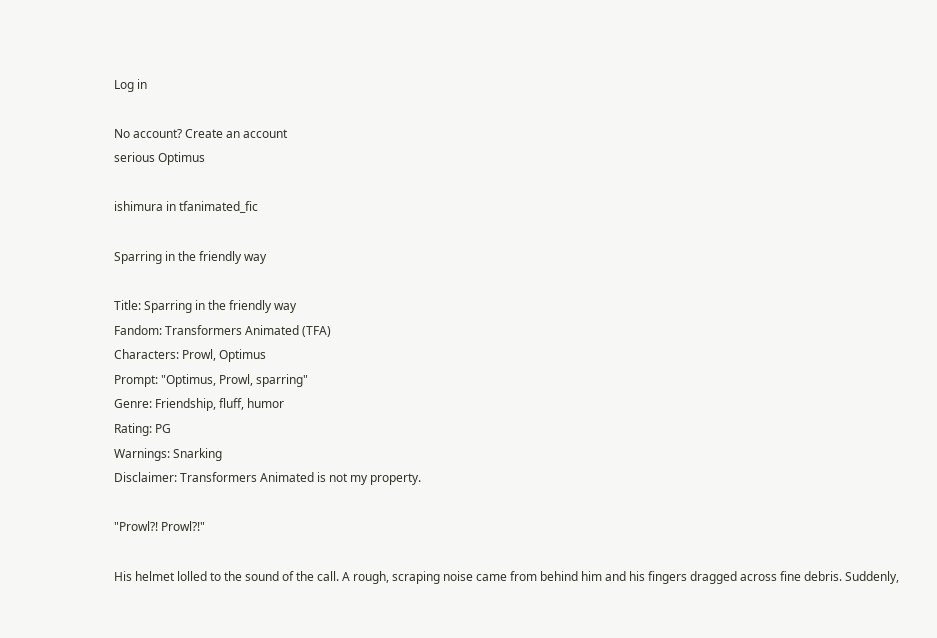Log in

No account? Create an account
serious Optimus

ishimura in tfanimated_fic

Sparring in the friendly way

Title: Sparring in the friendly way
Fandom: Transformers Animated (TFA)
Characters: Prowl, Optimus
Prompt: "Optimus, Prowl, sparring"
Genre: Friendship, fluff, humor
Rating: PG
Warnings: Snarking
Disclaimer: Transformers Animated is not my property.

"Prowl?! Prowl?!"

His helmet lolled to the sound of the call. A rough, scraping noise came from behind him and his fingers dragged across fine debris. Suddenly,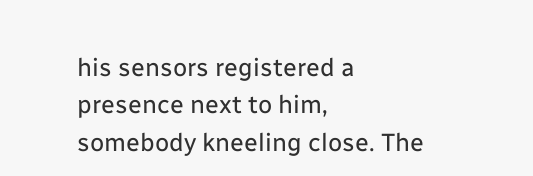his sensors registered a presence next to him, somebody kneeling close. The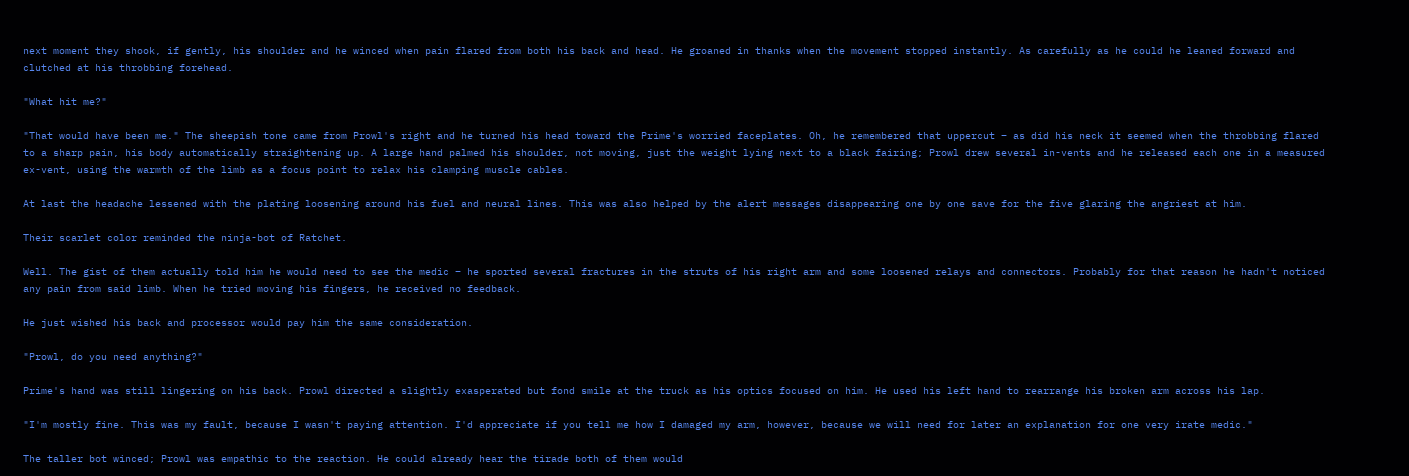next moment they shook, if gently, his shoulder and he winced when pain flared from both his back and head. He groaned in thanks when the movement stopped instantly. As carefully as he could he leaned forward and clutched at his throbbing forehead.

"What hit me?"

"That would have been me." The sheepish tone came from Prowl's right and he turned his head toward the Prime's worried faceplates. Oh, he remembered that uppercut – as did his neck it seemed when the throbbing flared to a sharp pain, his body automatically straightening up. A large hand palmed his shoulder, not moving, just the weight lying next to a black fairing; Prowl drew several in-vents and he released each one in a measured ex-vent, using the warmth of the limb as a focus point to relax his clamping muscle cables.

At last the headache lessened with the plating loosening around his fuel and neural lines. This was also helped by the alert messages disappearing one by one save for the five glaring the angriest at him.

Their scarlet color reminded the ninja-bot of Ratchet.

Well. The gist of them actually told him he would need to see the medic – he sported several fractures in the struts of his right arm and some loosened relays and connectors. Probably for that reason he hadn't noticed any pain from said limb. When he tried moving his fingers, he received no feedback.

He just wished his back and processor would pay him the same consideration.

"Prowl, do you need anything?"

Prime's hand was still lingering on his back. Prowl directed a slightly exasperated but fond smile at the truck as his optics focused on him. He used his left hand to rearrange his broken arm across his lap.

"I'm mostly fine. This was my fault, because I wasn't paying attention. I'd appreciate if you tell me how I damaged my arm, however, because we will need for later an explanation for one very irate medic."

The taller bot winced; Prowl was empathic to the reaction. He could already hear the tirade both of them would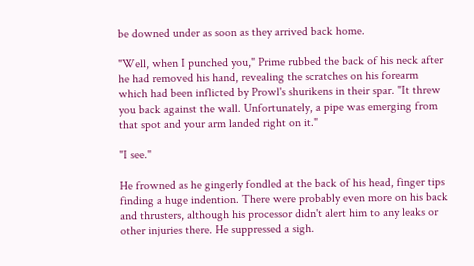be downed under as soon as they arrived back home.

"Well, when I punched you," Prime rubbed the back of his neck after he had removed his hand, revealing the scratches on his forearm which had been inflicted by Prowl's shurikens in their spar. "It threw you back against the wall. Unfortunately, a pipe was emerging from that spot and your arm landed right on it."

"I see."

He frowned as he gingerly fondled at the back of his head, finger tips finding a huge indention. There were probably even more on his back and thrusters, although his processor didn't alert him to any leaks or other injuries there. He suppressed a sigh.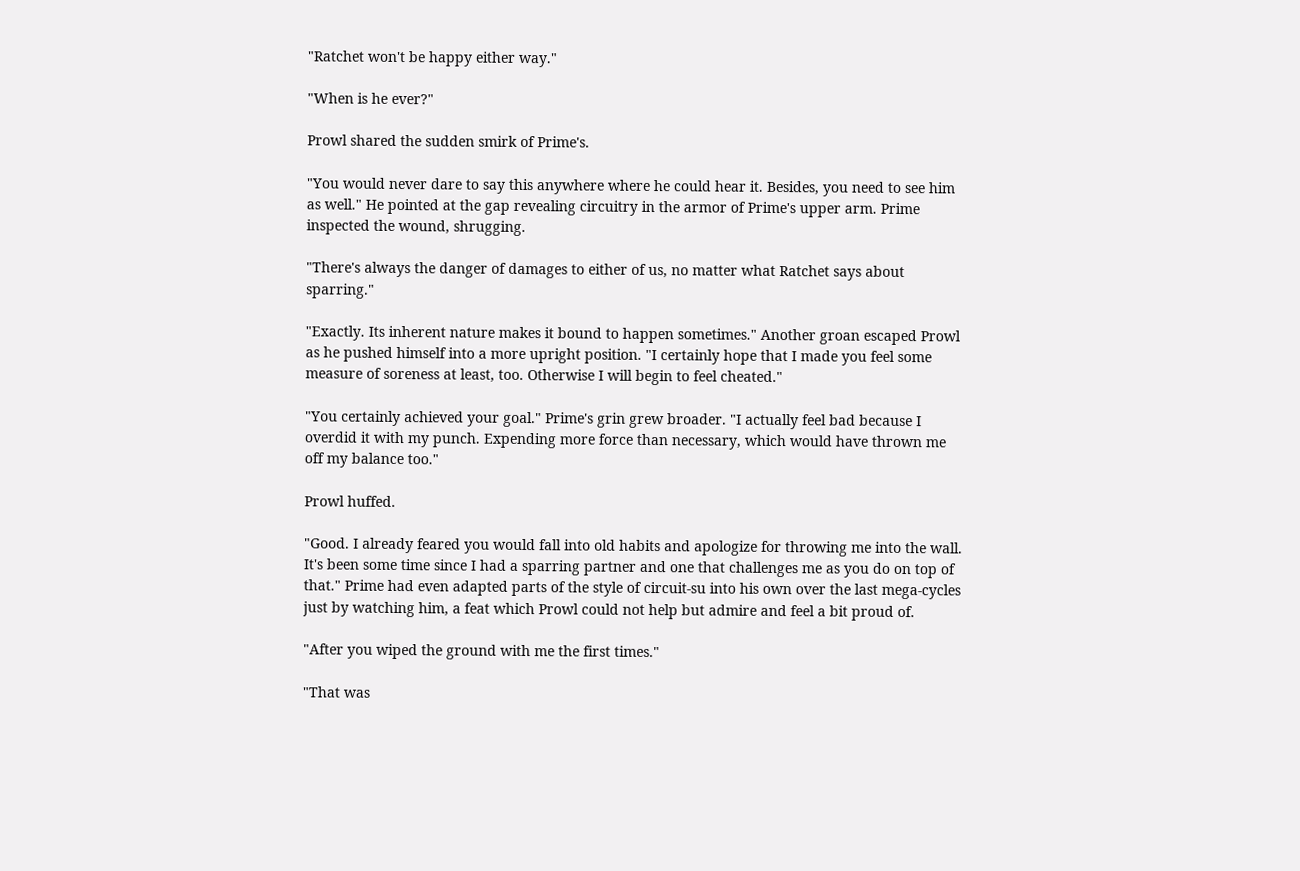"Ratchet won't be happy either way."

"When is he ever?"

Prowl shared the sudden smirk of Prime's.

"You would never dare to say this anywhere where he could hear it. Besides, you need to see him as well." He pointed at the gap revealing circuitry in the armor of Prime's upper arm. Prime inspected the wound, shrugging.

"There's always the danger of damages to either of us, no matter what Ratchet says about sparring."

"Exactly. Its inherent nature makes it bound to happen sometimes." Another groan escaped Prowl as he pushed himself into a more upright position. "I certainly hope that I made you feel some measure of soreness at least, too. Otherwise I will begin to feel cheated."

"You certainly achieved your goal." Prime's grin grew broader. "I actually feel bad because I overdid it with my punch. Expending more force than necessary, which would have thrown me off my balance too."

Prowl huffed.

"Good. I already feared you would fall into old habits and apologize for throwing me into the wall. It's been some time since I had a sparring partner and one that challenges me as you do on top of that." Prime had even adapted parts of the style of circuit-su into his own over the last mega-cycles just by watching him, a feat which Prowl could not help but admire and feel a bit proud of.

"After you wiped the ground with me the first times."

"That was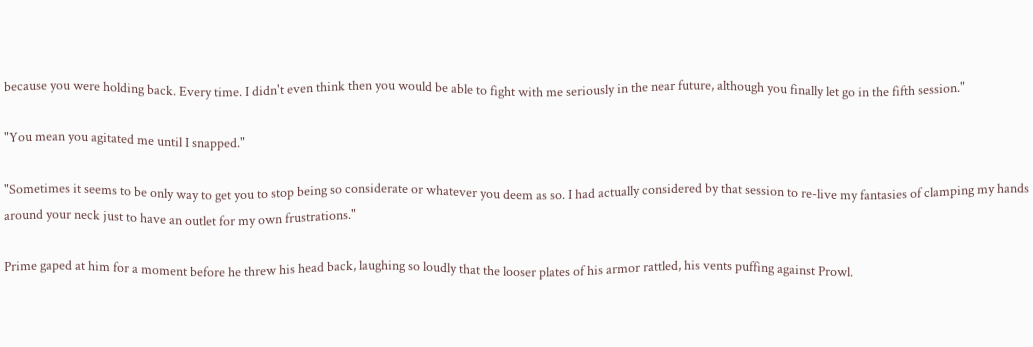because you were holding back. Every time. I didn't even think then you would be able to fight with me seriously in the near future, although you finally let go in the fifth session."

"You mean you agitated me until I snapped."

"Sometimes it seems to be only way to get you to stop being so considerate or whatever you deem as so. I had actually considered by that session to re-live my fantasies of clamping my hands around your neck just to have an outlet for my own frustrations."

Prime gaped at him for a moment before he threw his head back, laughing so loudly that the looser plates of his armor rattled, his vents puffing against Prowl.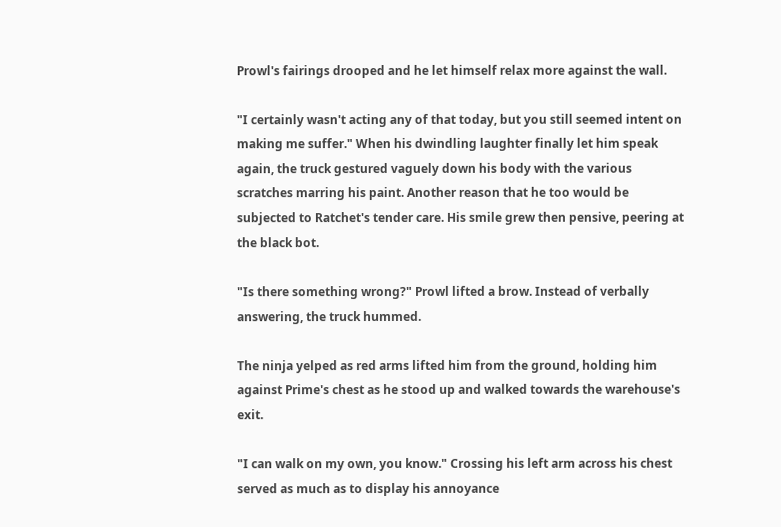Prowl's fairings drooped and he let himself relax more against the wall.

"I certainly wasn't acting any of that today, but you still seemed intent on making me suffer." When his dwindling laughter finally let him speak again, the truck gestured vaguely down his body with the various scratches marring his paint. Another reason that he too would be subjected to Ratchet's tender care. His smile grew then pensive, peering at the black bot.

"Is there something wrong?" Prowl lifted a brow. Instead of verbally answering, the truck hummed.

The ninja yelped as red arms lifted him from the ground, holding him against Prime's chest as he stood up and walked towards the warehouse's exit.

"I can walk on my own, you know." Crossing his left arm across his chest served as much as to display his annoyance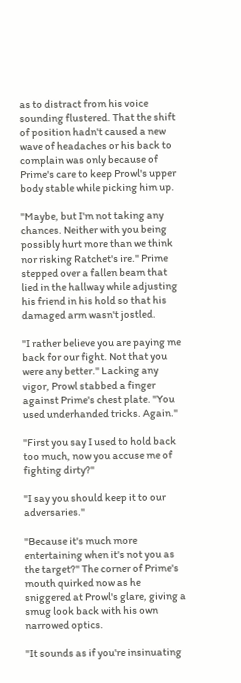as to distract from his voice sounding flustered. That the shift of position hadn't caused a new wave of headaches or his back to complain was only because of Prime's care to keep Prowl's upper body stable while picking him up.

"Maybe, but I'm not taking any chances. Neither with you being possibly hurt more than we think nor risking Ratchet's ire." Prime stepped over a fallen beam that lied in the hallway while adjusting his friend in his hold so that his damaged arm wasn't jostled.

"I rather believe you are paying me back for our fight. Not that you were any better." Lacking any vigor, Prowl stabbed a finger against Prime's chest plate. "You used underhanded tricks. Again."

"First you say I used to hold back too much, now you accuse me of fighting dirty?"

"I say you should keep it to our adversaries."

"Because it's much more entertaining when it's not you as the target?" The corner of Prime's mouth quirked now as he sniggered at Prowl's glare, giving a smug look back with his own narrowed optics.

"It sounds as if you're insinuating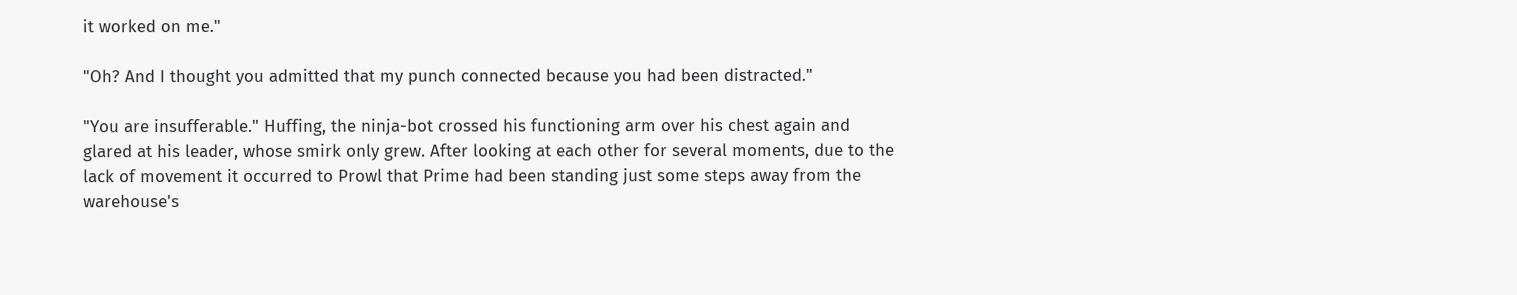it worked on me."

"Oh? And I thought you admitted that my punch connected because you had been distracted."

"You are insufferable." Huffing, the ninja-bot crossed his functioning arm over his chest again and glared at his leader, whose smirk only grew. After looking at each other for several moments, due to the lack of movement it occurred to Prowl that Prime had been standing just some steps away from the warehouse's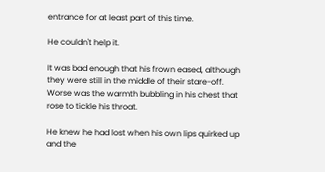entrance for at least part of this time.

He couldn't help it.

It was bad enough that his frown eased, although they were still in the middle of their stare-off. Worse was the warmth bubbling in his chest that rose to tickle his throat.

He knew he had lost when his own lips quirked up and the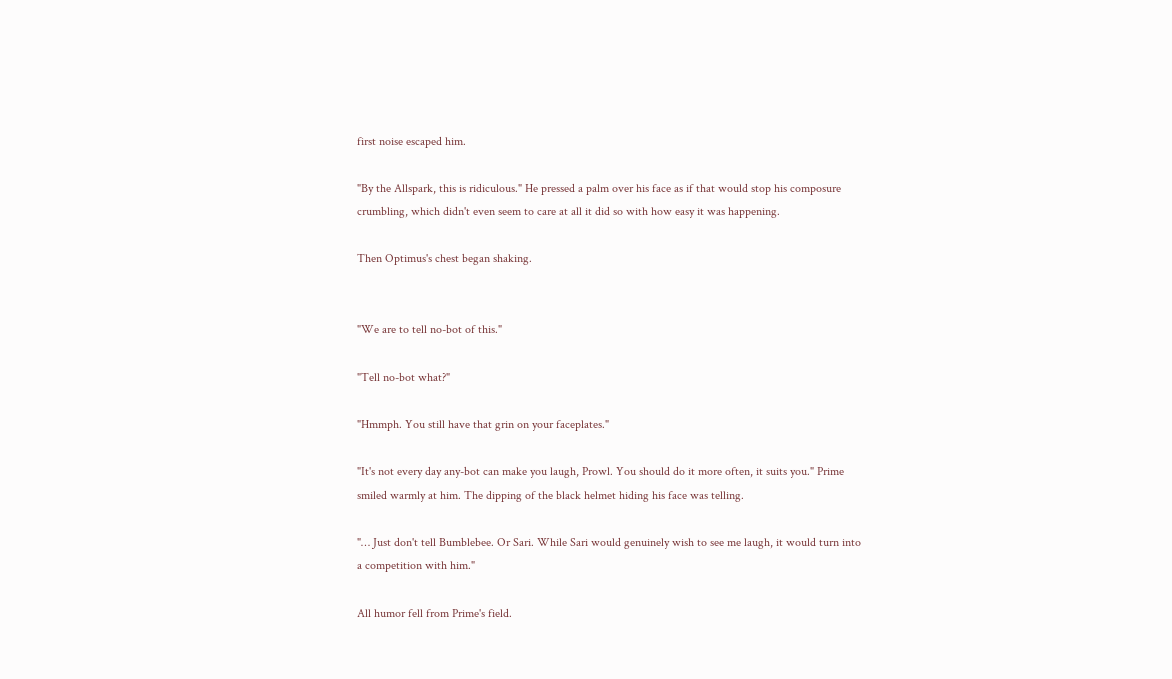first noise escaped him.

"By the Allspark, this is ridiculous." He pressed a palm over his face as if that would stop his composure crumbling, which didn't even seem to care at all it did so with how easy it was happening.

Then Optimus's chest began shaking.


"We are to tell no-bot of this."

"Tell no-bot what?"

"Hmmph. You still have that grin on your faceplates."

"It's not every day any-bot can make you laugh, Prowl. You should do it more often, it suits you." Prime smiled warmly at him. The dipping of the black helmet hiding his face was telling.

"… Just don't tell Bumblebee. Or Sari. While Sari would genuinely wish to see me laugh, it would turn into a competition with him."

All humor fell from Prime's field.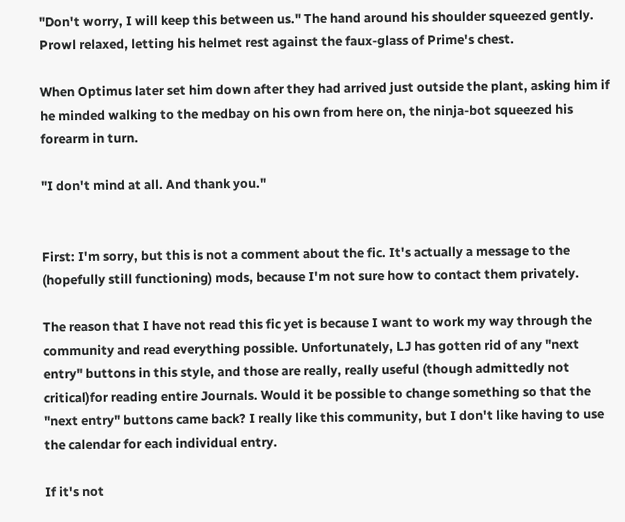"Don't worry, I will keep this between us." The hand around his shoulder squeezed gently. Prowl relaxed, letting his helmet rest against the faux-glass of Prime's chest.

When Optimus later set him down after they had arrived just outside the plant, asking him if he minded walking to the medbay on his own from here on, the ninja-bot squeezed his forearm in turn.

"I don't mind at all. And thank you."


First: I'm sorry, but this is not a comment about the fic. It's actually a message to the (hopefully still functioning) mods, because I'm not sure how to contact them privately.

The reason that I have not read this fic yet is because I want to work my way through the community and read everything possible. Unfortunately, LJ has gotten rid of any "next entry" buttons in this style, and those are really, really useful (though admittedly not critical)for reading entire Journals. Would it be possible to change something so that the "next entry" buttons came back? I really like this community, but I don't like having to use the calendar for each individual entry.

If it's not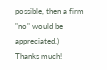possible, then a firm "no" would be appreciated.)
Thanks much!